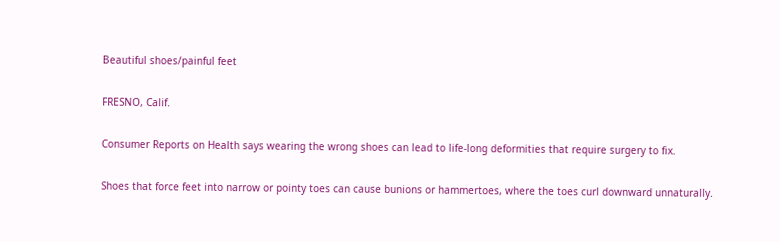Beautiful shoes/painful feet

FRESNO, Calif.

Consumer Reports on Health says wearing the wrong shoes can lead to life-long deformities that require surgery to fix.

Shoes that force feet into narrow or pointy toes can cause bunions or hammertoes, where the toes curl downward unnaturally.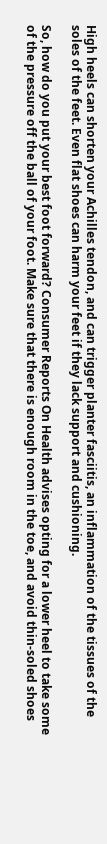High heels can shorten your Achilles tendon, and can trigger planter fasciitis, an inflammation of the tissues of the soles of the feet. Even flat shoes can harm your feet if they lack support and cushioning.

So, how do you put your best foot forward? Consumer Reports On Health advises opting for a lower heel to take some of the pressure off the ball of your foot. Make sure that there is enough room in the toe, and avoid thin-soled shoes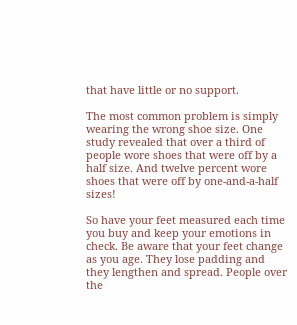that have little or no support.

The most common problem is simply wearing the wrong shoe size. One study revealed that over a third of people wore shoes that were off by a half size. And twelve percent wore shoes that were off by one-and-a-half sizes!

So have your feet measured each time you buy and keep your emotions in check. Be aware that your feet change as you age. They lose padding and they lengthen and spread. People over the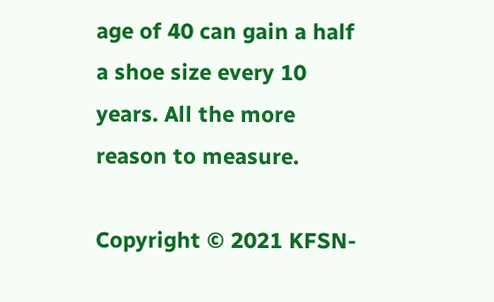age of 40 can gain a half a shoe size every 10 years. All the more reason to measure.

Copyright © 2021 KFSN-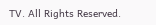TV. All Rights Reserved.